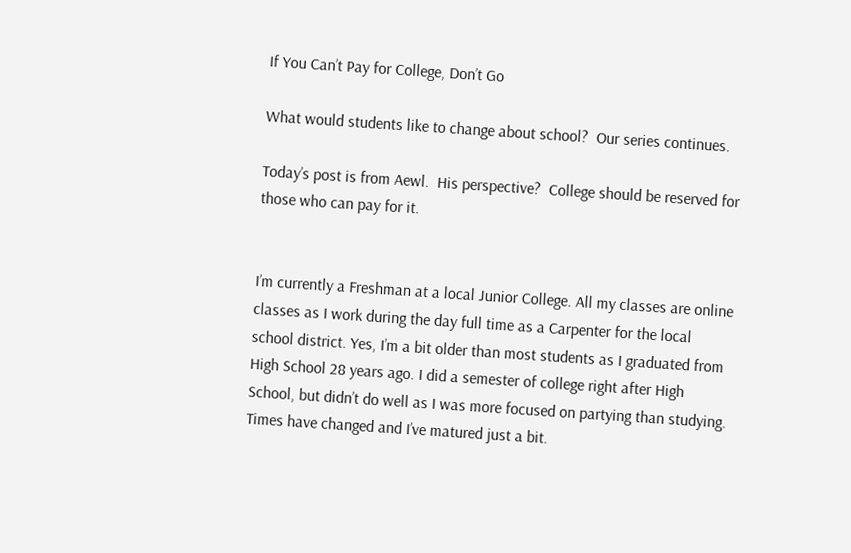If You Can’t Pay for College, Don’t Go

What would students like to change about school?  Our series continues.

Today’s post is from Aewl.  His perspective?  College should be reserved for those who can pay for it.


I’m currently a Freshman at a local Junior College. All my classes are online classes as I work during the day full time as a Carpenter for the local school district. Yes, I’m a bit older than most students as I graduated from High School 28 years ago. I did a semester of college right after High School, but didn’t do well as I was more focused on partying than studying. Times have changed and I’ve matured just a bit.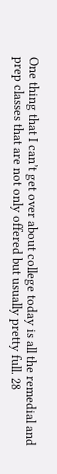One thing that I can’t get over about college today is all the remedial and prep classes that are not only offered but usually pretty full. 28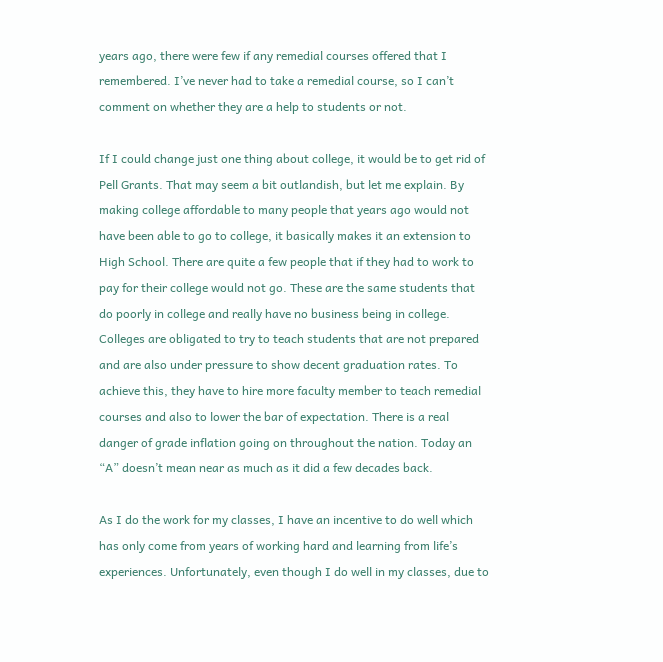years ago, there were few if any remedial courses offered that I remembered. I’ve never had to take a remedial course, so I can’t comment on whether they are a help to students or not.

If I could change just one thing about college, it would be to get rid of Pell Grants. That may seem a bit outlandish, but let me explain. By making college affordable to many people that years ago would not have been able to go to college, it basically makes it an extension to High School. There are quite a few people that if they had to work to pay for their college would not go. These are the same students that do poorly in college and really have no business being in college. Colleges are obligated to try to teach students that are not prepared and are also under pressure to show decent graduation rates. To achieve this, they have to hire more faculty member to teach remedial courses and also to lower the bar of expectation. There is a real danger of grade inflation going on throughout the nation. Today an “A” doesn’t mean near as much as it did a few decades back.

As I do the work for my classes, I have an incentive to do well which has only come from years of working hard and learning from life’s experiences. Unfortunately, even though I do well in my classes, due to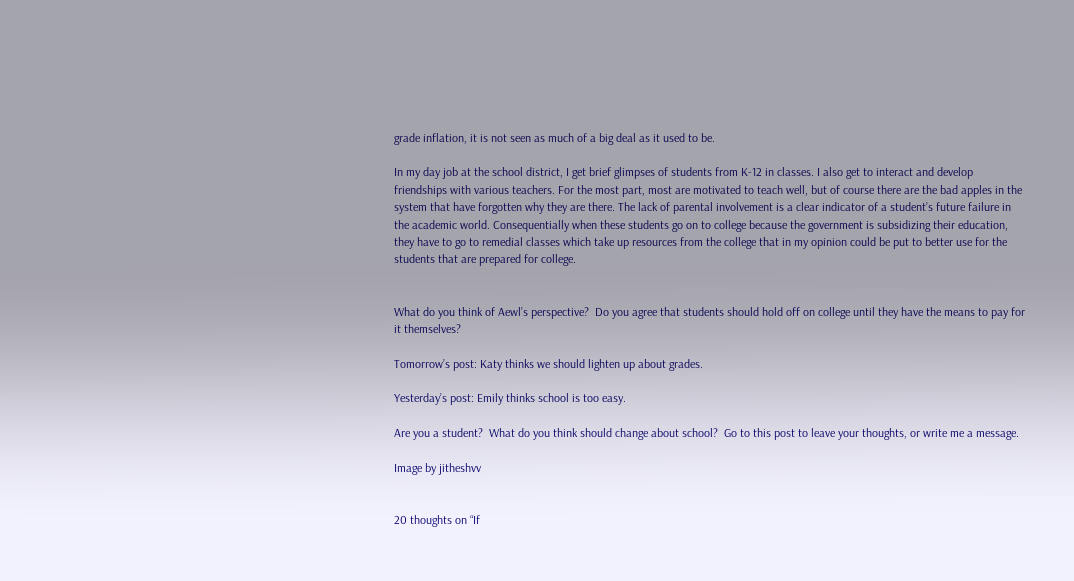grade inflation, it is not seen as much of a big deal as it used to be.

In my day job at the school district, I get brief glimpses of students from K-12 in classes. I also get to interact and develop friendships with various teachers. For the most part, most are motivated to teach well, but of course there are the bad apples in the system that have forgotten why they are there. The lack of parental involvement is a clear indicator of a student’s future failure in the academic world. Consequentially when these students go on to college because the government is subsidizing their education, they have to go to remedial classes which take up resources from the college that in my opinion could be put to better use for the students that are prepared for college.


What do you think of Aewl’s perspective?  Do you agree that students should hold off on college until they have the means to pay for it themselves?

Tomorrow’s post: Katy thinks we should lighten up about grades.

Yesterday’s post: Emily thinks school is too easy.

Are you a student?  What do you think should change about school?  Go to this post to leave your thoughts, or write me a message.

Image by jitheshvv


20 thoughts on “If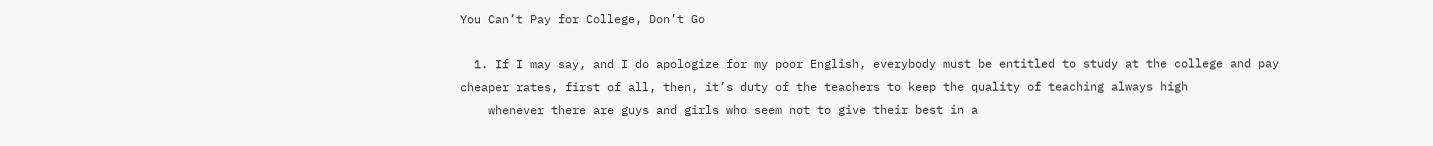You Can’t Pay for College, Don’t Go

  1. If I may say, and I do apologize for my poor English, everybody must be entitled to study at the college and pay cheaper rates, first of all, then, it’s duty of the teachers to keep the quality of teaching always high
    whenever there are guys and girls who seem not to give their best in a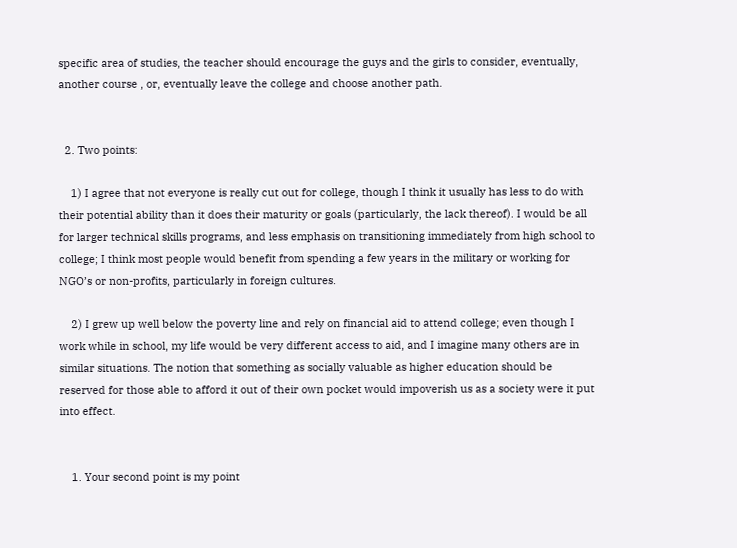specific area of studies, the teacher should encourage the guys and the girls to consider, eventually, another course , or, eventually leave the college and choose another path.


  2. Two points:

    1) I agree that not everyone is really cut out for college, though I think it usually has less to do with their potential ability than it does their maturity or goals (particularly, the lack thereof). I would be all for larger technical skills programs, and less emphasis on transitioning immediately from high school to college; I think most people would benefit from spending a few years in the military or working for NGO’s or non-profits, particularly in foreign cultures.

    2) I grew up well below the poverty line and rely on financial aid to attend college; even though I work while in school, my life would be very different access to aid, and I imagine many others are in similar situations. The notion that something as socially valuable as higher education should be reserved for those able to afford it out of their own pocket would impoverish us as a society were it put into effect.


    1. Your second point is my point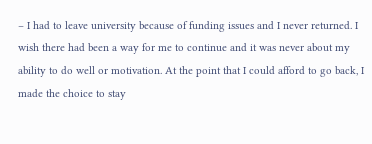– I had to leave university because of funding issues and I never returned. I wish there had been a way for me to continue and it was never about my ability to do well or motivation. At the point that I could afford to go back, I made the choice to stay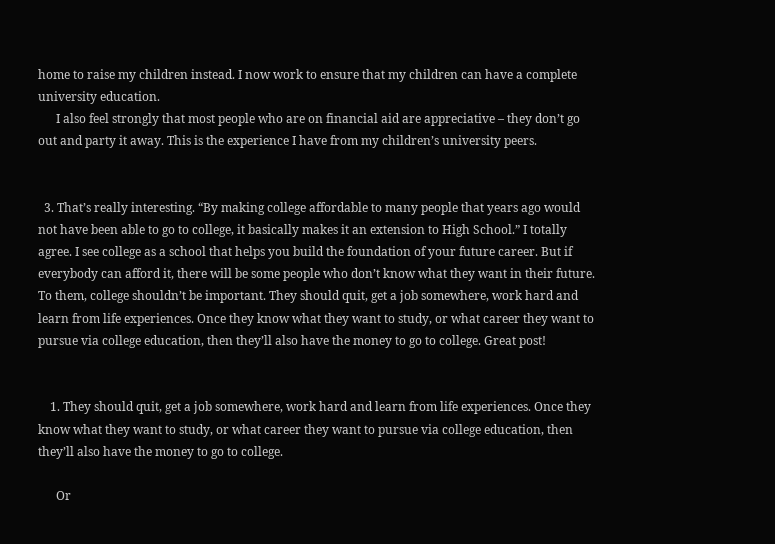home to raise my children instead. I now work to ensure that my children can have a complete university education.
      I also feel strongly that most people who are on financial aid are appreciative – they don’t go out and party it away. This is the experience I have from my children’s university peers.


  3. That’s really interesting. “By making college affordable to many people that years ago would not have been able to go to college, it basically makes it an extension to High School.” I totally agree. I see college as a school that helps you build the foundation of your future career. But if everybody can afford it, there will be some people who don’t know what they want in their future. To them, college shouldn’t be important. They should quit, get a job somewhere, work hard and learn from life experiences. Once they know what they want to study, or what career they want to pursue via college education, then they’ll also have the money to go to college. Great post!


    1. They should quit, get a job somewhere, work hard and learn from life experiences. Once they know what they want to study, or what career they want to pursue via college education, then they’ll also have the money to go to college.

      Or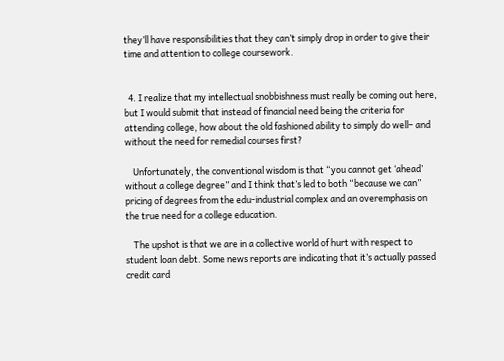they’ll have responsibilities that they can’t simply drop in order to give their time and attention to college coursework.


  4. I realize that my intellectual snobbishness must really be coming out here, but I would submit that instead of financial need being the criteria for attending college, how about the old fashioned ability to simply do well– and without the need for remedial courses first?

    Unfortunately, the conventional wisdom is that “you cannot get ‘ahead’ without a college degree” and I think that’s led to both “because we can” pricing of degrees from the edu-industrial complex and an overemphasis on the true need for a college education.

    The upshot is that we are in a collective world of hurt with respect to student loan debt. Some news reports are indicating that it’s actually passed credit card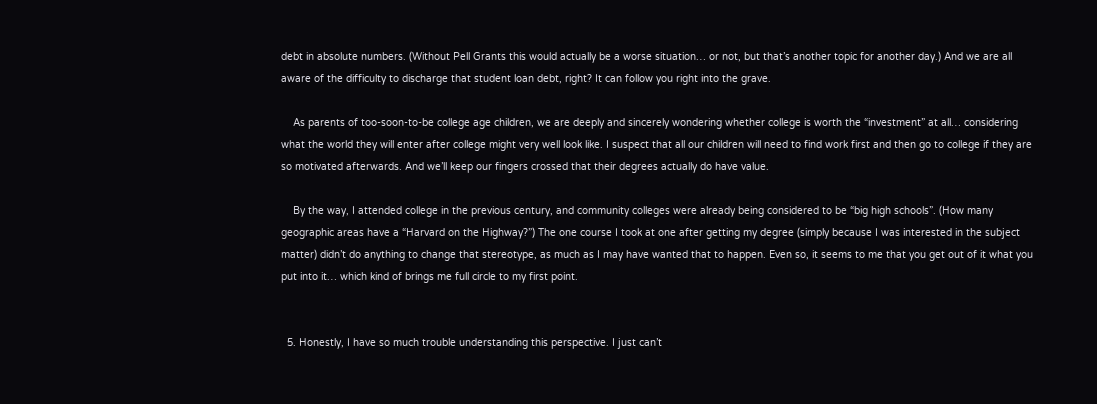debt in absolute numbers. (Without Pell Grants this would actually be a worse situation… or not, but that’s another topic for another day.) And we are all aware of the difficulty to discharge that student loan debt, right? It can follow you right into the grave.

    As parents of too-soon-to-be college age children, we are deeply and sincerely wondering whether college is worth the “investment” at all… considering what the world they will enter after college might very well look like. I suspect that all our children will need to find work first and then go to college if they are so motivated afterwards. And we’ll keep our fingers crossed that their degrees actually do have value.

    By the way, I attended college in the previous century, and community colleges were already being considered to be “big high schools”. (How many geographic areas have a “Harvard on the Highway?”) The one course I took at one after getting my degree (simply because I was interested in the subject matter) didn’t do anything to change that stereotype, as much as I may have wanted that to happen. Even so, it seems to me that you get out of it what you put into it… which kind of brings me full circle to my first point.


  5. Honestly, I have so much trouble understanding this perspective. I just can’t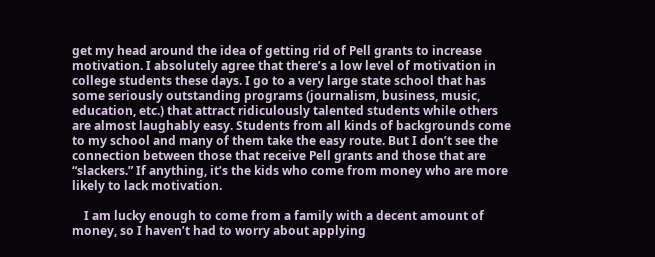get my head around the idea of getting rid of Pell grants to increase motivation. I absolutely agree that there’s a low level of motivation in college students these days. I go to a very large state school that has some seriously outstanding programs (journalism, business, music, education, etc.) that attract ridiculously talented students while others are almost laughably easy. Students from all kinds of backgrounds come to my school and many of them take the easy route. But I don’t see the connection between those that receive Pell grants and those that are “slackers.” If anything, it’s the kids who come from money who are more likely to lack motivation.

    I am lucky enough to come from a family with a decent amount of money, so I haven’t had to worry about applying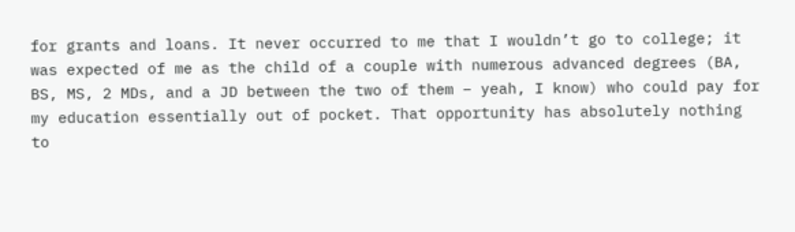for grants and loans. It never occurred to me that I wouldn’t go to college; it was expected of me as the child of a couple with numerous advanced degrees (BA, BS, MS, 2 MDs, and a JD between the two of them – yeah, I know) who could pay for my education essentially out of pocket. That opportunity has absolutely nothing to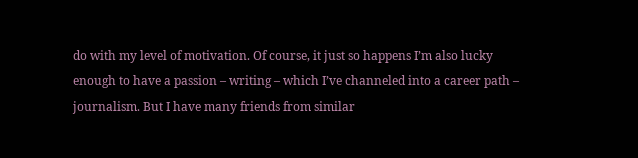do with my level of motivation. Of course, it just so happens I’m also lucky enough to have a passion – writing – which I’ve channeled into a career path – journalism. But I have many friends from similar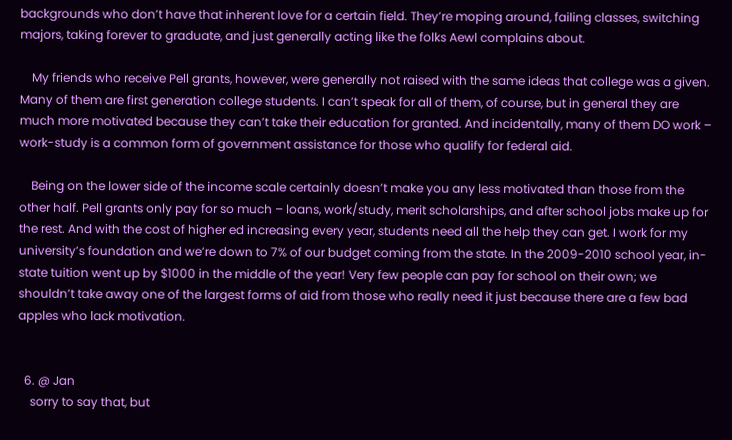backgrounds who don’t have that inherent love for a certain field. They’re moping around, failing classes, switching majors, taking forever to graduate, and just generally acting like the folks Aewl complains about.

    My friends who receive Pell grants, however, were generally not raised with the same ideas that college was a given. Many of them are first generation college students. I can’t speak for all of them, of course, but in general they are much more motivated because they can’t take their education for granted. And incidentally, many of them DO work – work-study is a common form of government assistance for those who qualify for federal aid.

    Being on the lower side of the income scale certainly doesn’t make you any less motivated than those from the other half. Pell grants only pay for so much – loans, work/study, merit scholarships, and after school jobs make up for the rest. And with the cost of higher ed increasing every year, students need all the help they can get. I work for my university’s foundation and we’re down to 7% of our budget coming from the state. In the 2009-2010 school year, in-state tuition went up by $1000 in the middle of the year! Very few people can pay for school on their own; we shouldn’t take away one of the largest forms of aid from those who really need it just because there are a few bad apples who lack motivation.


  6. @ Jan
    sorry to say that, but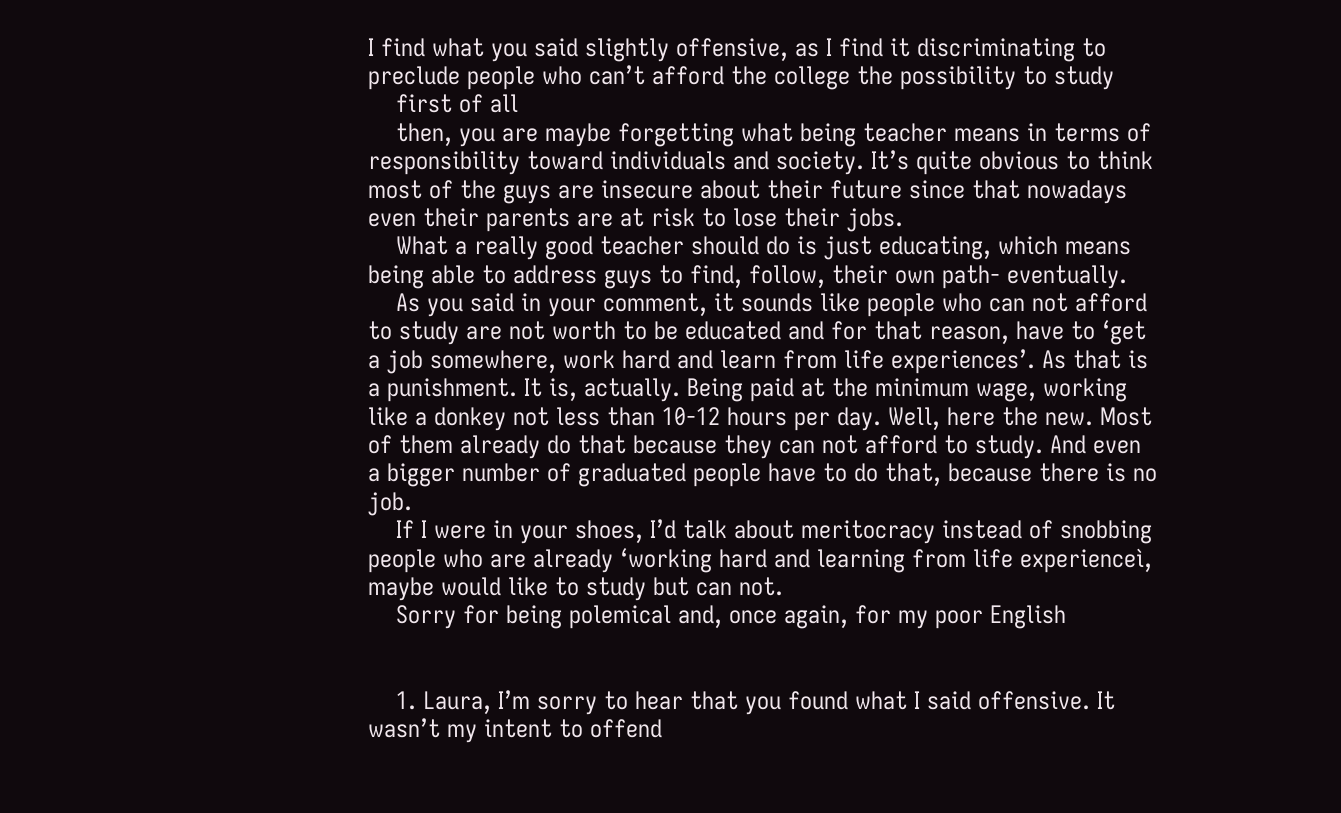I find what you said slightly offensive, as I find it discriminating to preclude people who can’t afford the college the possibility to study
    first of all
    then, you are maybe forgetting what being teacher means in terms of responsibility toward individuals and society. It’s quite obvious to think most of the guys are insecure about their future since that nowadays even their parents are at risk to lose their jobs.
    What a really good teacher should do is just educating, which means being able to address guys to find, follow, their own path- eventually.
    As you said in your comment, it sounds like people who can not afford to study are not worth to be educated and for that reason, have to ‘get a job somewhere, work hard and learn from life experiences’. As that is a punishment. It is, actually. Being paid at the minimum wage, working like a donkey not less than 10-12 hours per day. Well, here the new. Most of them already do that because they can not afford to study. And even a bigger number of graduated people have to do that, because there is no job.
    If I were in your shoes, I’d talk about meritocracy instead of snobbing people who are already ‘working hard and learning from life experienceì, maybe would like to study but can not.
    Sorry for being polemical and, once again, for my poor English


    1. Laura, I’m sorry to hear that you found what I said offensive. It wasn’t my intent to offend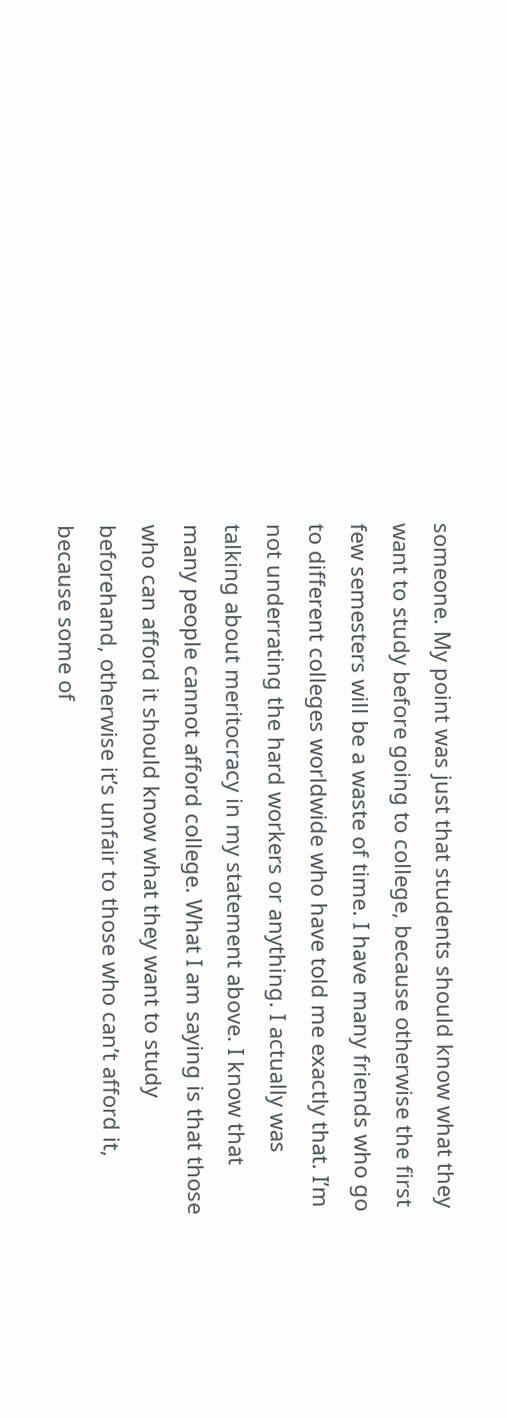someone. My point was just that students should know what they want to study before going to college, because otherwise the first few semesters will be a waste of time. I have many friends who go to different colleges worldwide who have told me exactly that. I’m not underrating the hard workers or anything. I actually was talking about meritocracy in my statement above. I know that many people cannot afford college. What I am saying is that those who can afford it should know what they want to study beforehand, otherwise it’s unfair to those who can’t afford it, because some of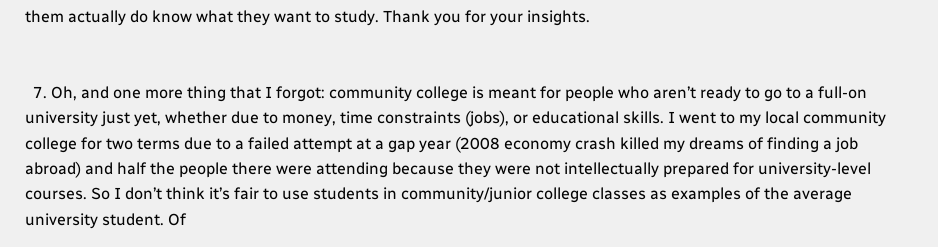them actually do know what they want to study. Thank you for your insights.


  7. Oh, and one more thing that I forgot: community college is meant for people who aren’t ready to go to a full-on university just yet, whether due to money, time constraints (jobs), or educational skills. I went to my local community college for two terms due to a failed attempt at a gap year (2008 economy crash killed my dreams of finding a job abroad) and half the people there were attending because they were not intellectually prepared for university-level courses. So I don’t think it’s fair to use students in community/junior college classes as examples of the average university student. Of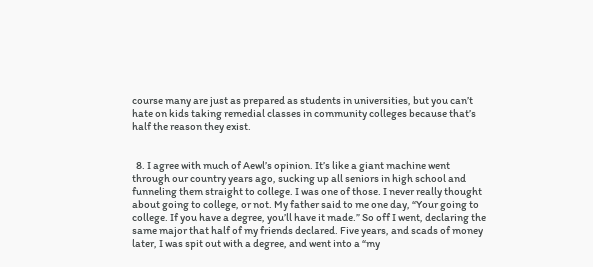course many are just as prepared as students in universities, but you can’t hate on kids taking remedial classes in community colleges because that’s half the reason they exist.


  8. I agree with much of Aewl’s opinion. It’s like a giant machine went through our country years ago, sucking up all seniors in high school and funneling them straight to college. I was one of those. I never really thought about going to college, or not. My father said to me one day, “Your going to college. If you have a degree, you’ll have it made.” So off I went, declaring the same major that half of my friends declared. Five years, and scads of money later, I was spit out with a degree, and went into a “my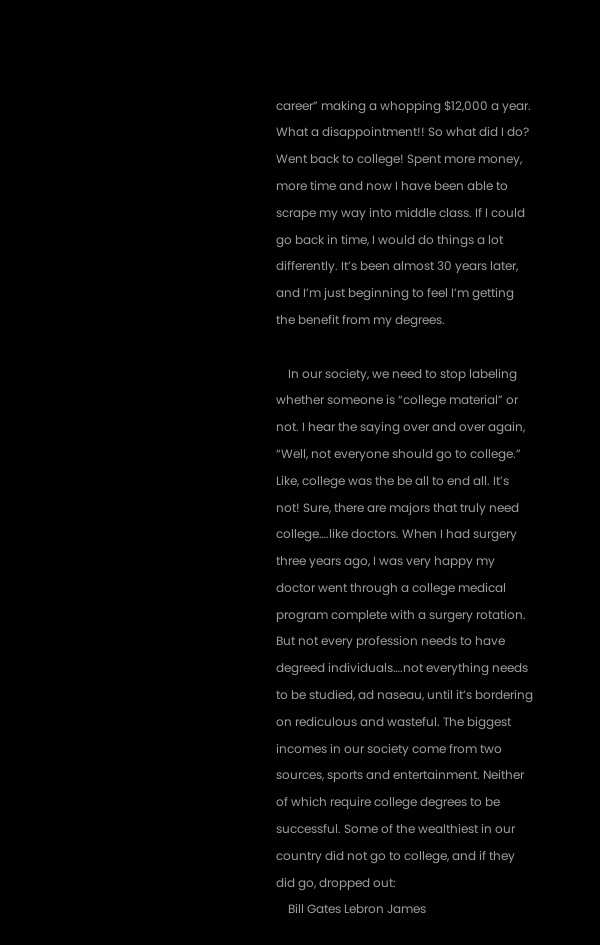career” making a whopping $12,000 a year. What a disappointment!! So what did I do? Went back to college! Spent more money, more time and now I have been able to scrape my way into middle class. If I could go back in time, I would do things a lot differently. It’s been almost 30 years later, and I’m just beginning to feel I’m getting the benefit from my degrees.

    In our society, we need to stop labeling whether someone is “college material” or not. I hear the saying over and over again, “Well, not everyone should go to college.” Like, college was the be all to end all. It’s not! Sure, there are majors that truly need college….like doctors. When I had surgery three years ago, I was very happy my doctor went through a college medical program complete with a surgery rotation. But not every profession needs to have degreed individuals….not everything needs to be studied, ad naseau, until it’s bordering on rediculous and wasteful. The biggest incomes in our society come from two sources, sports and entertainment. Neither of which require college degrees to be successful. Some of the wealthiest in our country did not go to college, and if they did go, dropped out:
    Bill Gates Lebron James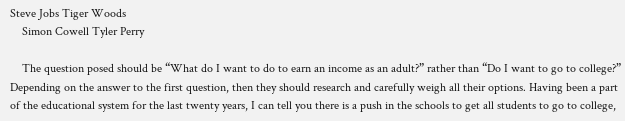Steve Jobs Tiger Woods
    Simon Cowell Tyler Perry

    The question posed should be “What do I want to do to earn an income as an adult?” rather than “Do I want to go to college?” Depending on the answer to the first question, then they should research and carefully weigh all their options. Having been a part of the educational system for the last twenty years, I can tell you there is a push in the schools to get all students to go to college,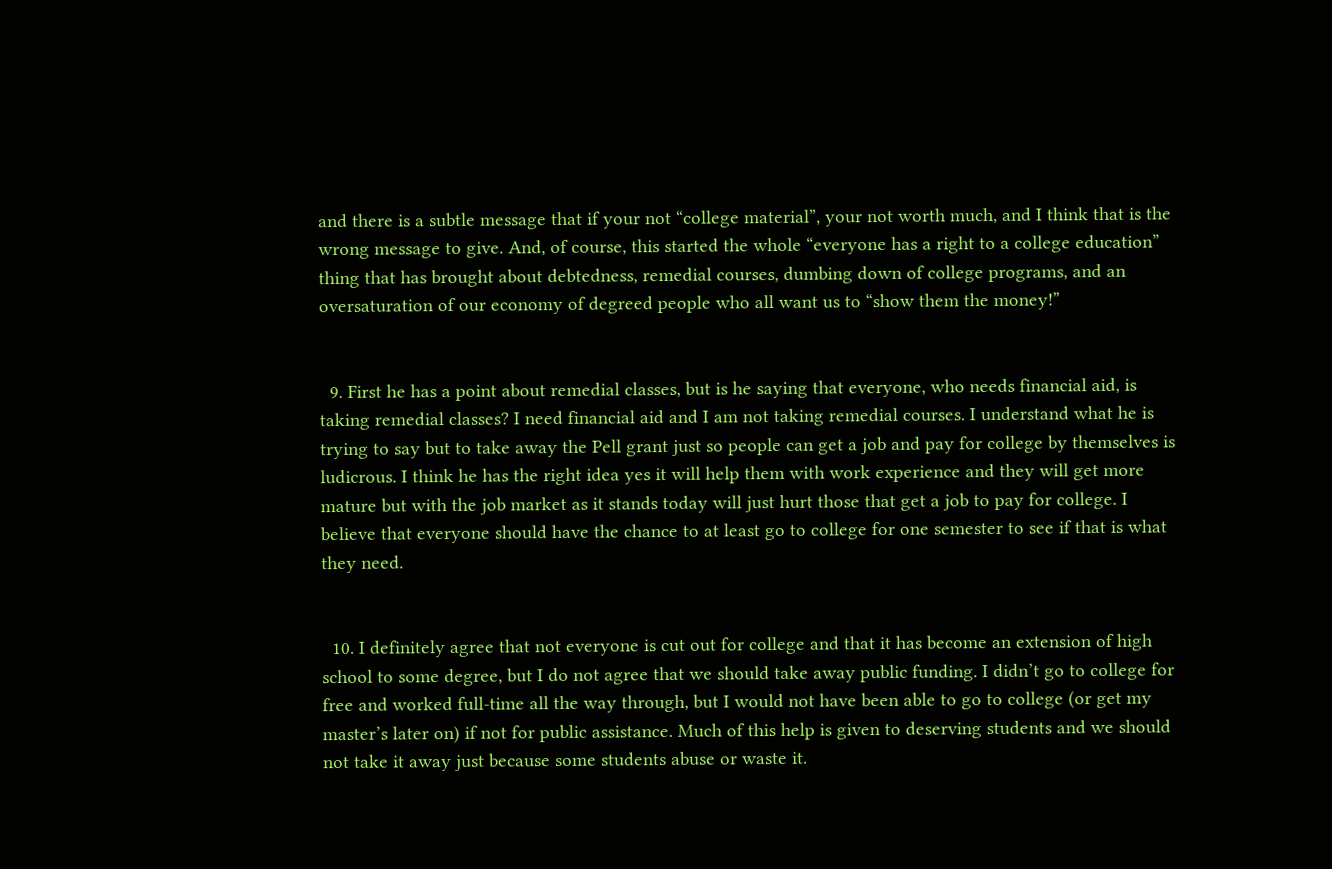and there is a subtle message that if your not “college material”, your not worth much, and I think that is the wrong message to give. And, of course, this started the whole “everyone has a right to a college education” thing that has brought about debtedness, remedial courses, dumbing down of college programs, and an oversaturation of our economy of degreed people who all want us to “show them the money!”


  9. First he has a point about remedial classes, but is he saying that everyone, who needs financial aid, is taking remedial classes? I need financial aid and I am not taking remedial courses. I understand what he is trying to say but to take away the Pell grant just so people can get a job and pay for college by themselves is ludicrous. I think he has the right idea yes it will help them with work experience and they will get more mature but with the job market as it stands today will just hurt those that get a job to pay for college. I believe that everyone should have the chance to at least go to college for one semester to see if that is what they need.


  10. I definitely agree that not everyone is cut out for college and that it has become an extension of high school to some degree, but I do not agree that we should take away public funding. I didn’t go to college for free and worked full-time all the way through, but I would not have been able to go to college (or get my master’s later on) if not for public assistance. Much of this help is given to deserving students and we should not take it away just because some students abuse or waste it.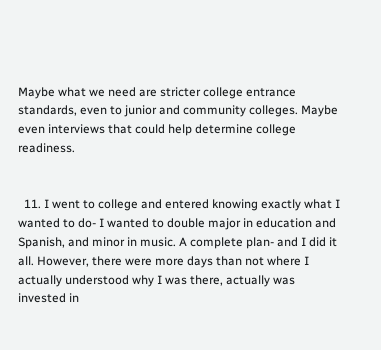Maybe what we need are stricter college entrance standards, even to junior and community colleges. Maybe even interviews that could help determine college readiness.


  11. I went to college and entered knowing exactly what I wanted to do- I wanted to double major in education and Spanish, and minor in music. A complete plan- and I did it all. However, there were more days than not where I actually understood why I was there, actually was invested in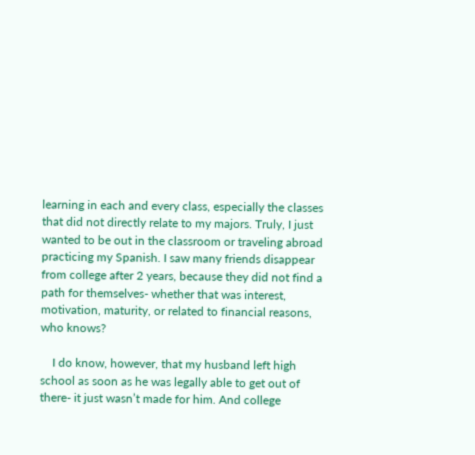learning in each and every class, especially the classes that did not directly relate to my majors. Truly, I just wanted to be out in the classroom or traveling abroad practicing my Spanish. I saw many friends disappear from college after 2 years, because they did not find a path for themselves- whether that was interest, motivation, maturity, or related to financial reasons, who knows?

    I do know, however, that my husband left high school as soon as he was legally able to get out of there- it just wasn’t made for him. And college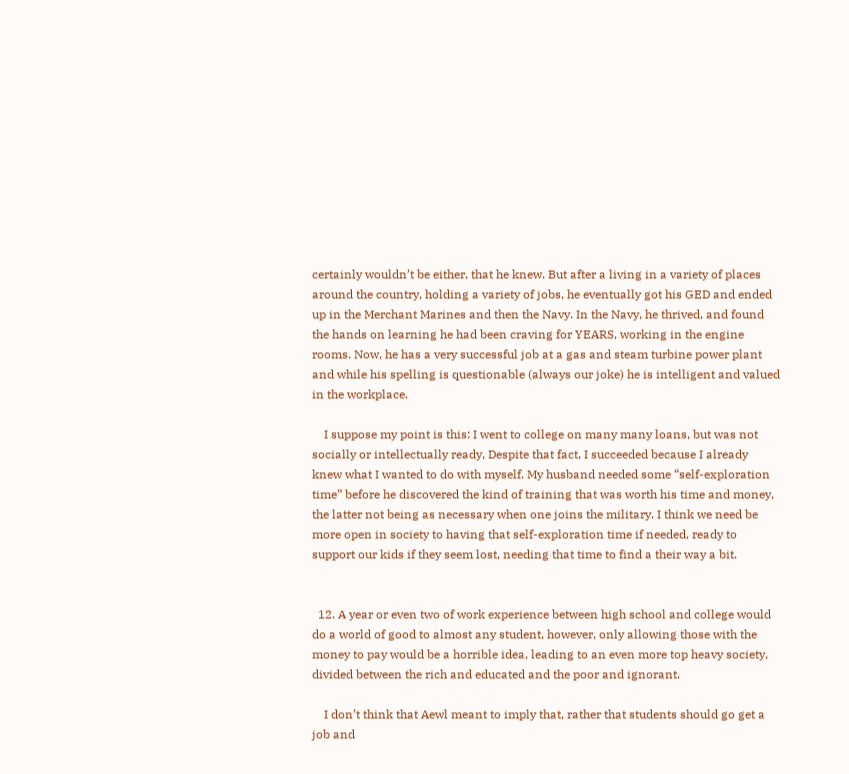certainly wouldn’t be either, that he knew. But after a living in a variety of places around the country, holding a variety of jobs, he eventually got his GED and ended up in the Merchant Marines and then the Navy. In the Navy, he thrived, and found the hands on learning he had been craving for YEARS, working in the engine rooms. Now, he has a very successful job at a gas and steam turbine power plant and while his spelling is questionable (always our joke) he is intelligent and valued in the workplace.

    I suppose my point is this: I went to college on many many loans, but was not socially or intellectually ready, Despite that fact, I succeeded because I already knew what I wanted to do with myself. My husband needed some “self-exploration time” before he discovered the kind of training that was worth his time and money, the latter not being as necessary when one joins the military. I think we need be more open in society to having that self-exploration time if needed, ready to support our kids if they seem lost, needing that time to find a their way a bit.


  12. A year or even two of work experience between high school and college would do a world of good to almost any student, however, only allowing those with the money to pay would be a horrible idea, leading to an even more top heavy society, divided between the rich and educated and the poor and ignorant.

    I don’t think that Aewl meant to imply that, rather that students should go get a job and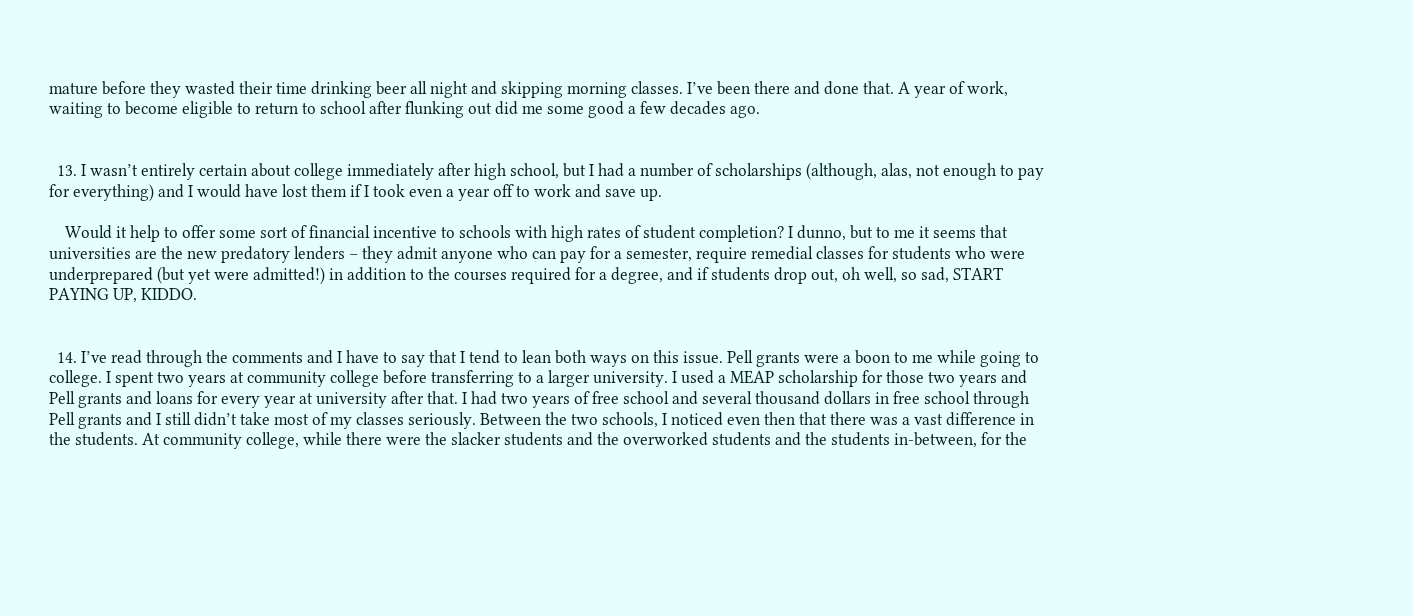mature before they wasted their time drinking beer all night and skipping morning classes. I’ve been there and done that. A year of work, waiting to become eligible to return to school after flunking out did me some good a few decades ago.


  13. I wasn’t entirely certain about college immediately after high school, but I had a number of scholarships (although, alas, not enough to pay for everything) and I would have lost them if I took even a year off to work and save up.

    Would it help to offer some sort of financial incentive to schools with high rates of student completion? I dunno, but to me it seems that universities are the new predatory lenders – they admit anyone who can pay for a semester, require remedial classes for students who were underprepared (but yet were admitted!) in addition to the courses required for a degree, and if students drop out, oh well, so sad, START PAYING UP, KIDDO.


  14. I’ve read through the comments and I have to say that I tend to lean both ways on this issue. Pell grants were a boon to me while going to college. I spent two years at community college before transferring to a larger university. I used a MEAP scholarship for those two years and Pell grants and loans for every year at university after that. I had two years of free school and several thousand dollars in free school through Pell grants and I still didn’t take most of my classes seriously. Between the two schools, I noticed even then that there was a vast difference in the students. At community college, while there were the slacker students and the overworked students and the students in-between, for the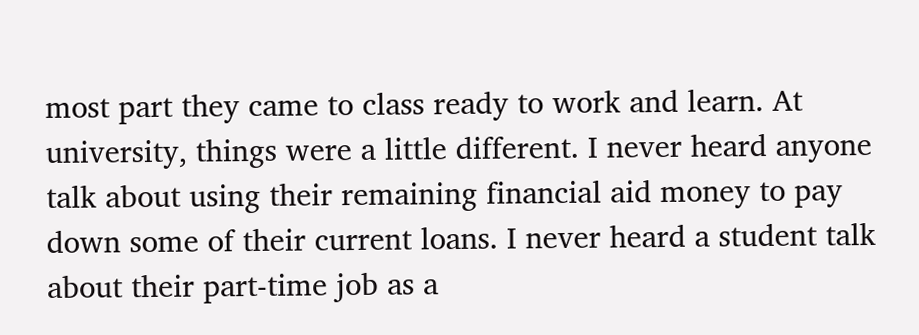most part they came to class ready to work and learn. At university, things were a little different. I never heard anyone talk about using their remaining financial aid money to pay down some of their current loans. I never heard a student talk about their part-time job as a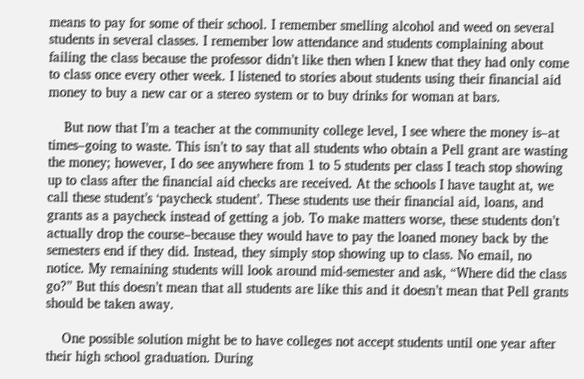means to pay for some of their school. I remember smelling alcohol and weed on several students in several classes. I remember low attendance and students complaining about failing the class because the professor didn’t like then when I knew that they had only come to class once every other week. I listened to stories about students using their financial aid money to buy a new car or a stereo system or to buy drinks for woman at bars.

    But now that I’m a teacher at the community college level, I see where the money is–at times–going to waste. This isn’t to say that all students who obtain a Pell grant are wasting the money; however, I do see anywhere from 1 to 5 students per class I teach stop showing up to class after the financial aid checks are received. At the schools I have taught at, we call these student’s ‘paycheck student’. These students use their financial aid, loans, and grants as a paycheck instead of getting a job. To make matters worse, these students don’t actually drop the course–because they would have to pay the loaned money back by the semesters end if they did. Instead, they simply stop showing up to class. No email, no notice. My remaining students will look around mid-semester and ask, “Where did the class go?” But this doesn’t mean that all students are like this and it doesn’t mean that Pell grants should be taken away.

    One possible solution might be to have colleges not accept students until one year after their high school graduation. During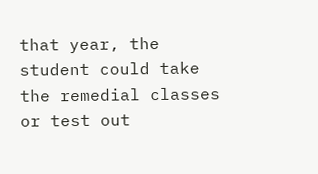that year, the student could take the remedial classes or test out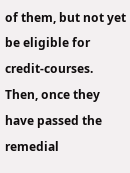of them, but not yet be eligible for credit-courses. Then, once they have passed the remedial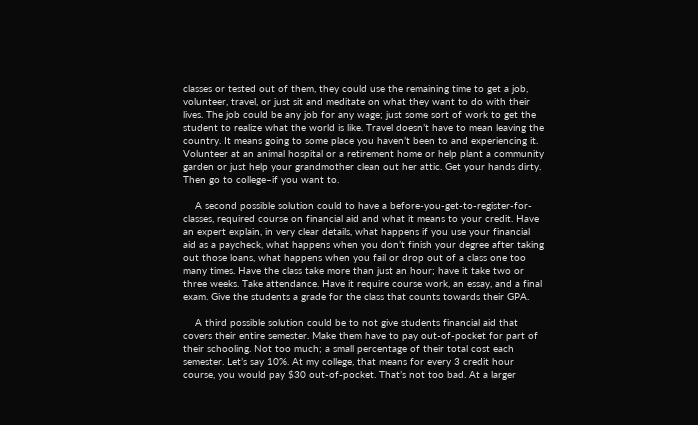classes or tested out of them, they could use the remaining time to get a job, volunteer, travel, or just sit and meditate on what they want to do with their lives. The job could be any job for any wage; just some sort of work to get the student to realize what the world is like. Travel doesn’t have to mean leaving the country. It means going to some place you haven’t been to and experiencing it. Volunteer at an animal hospital or a retirement home or help plant a community garden or just help your grandmother clean out her attic. Get your hands dirty. Then go to college–if you want to.

    A second possible solution could to have a before-you-get-to-register-for-classes, required course on financial aid and what it means to your credit. Have an expert explain, in very clear details, what happens if you use your financial aid as a paycheck, what happens when you don’t finish your degree after taking out those loans, what happens when you fail or drop out of a class one too many times. Have the class take more than just an hour; have it take two or three weeks. Take attendance. Have it require course work, an essay, and a final exam. Give the students a grade for the class that counts towards their GPA.

    A third possible solution could be to not give students financial aid that covers their entire semester. Make them have to pay out-of-pocket for part of their schooling. Not too much; a small percentage of their total cost each semester. Let’s say 10%. At my college, that means for every 3 credit hour course, you would pay $30 out-of-pocket. That’s not too bad. At a larger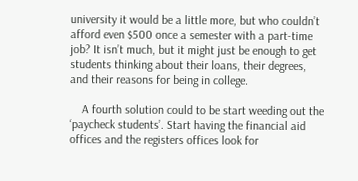university it would be a little more, but who couldn’t afford even $500 once a semester with a part-time job? It isn’t much, but it might just be enough to get students thinking about their loans, their degrees, and their reasons for being in college.

    A fourth solution could to be start weeding out the ‘paycheck students’. Start having the financial aid offices and the registers offices look for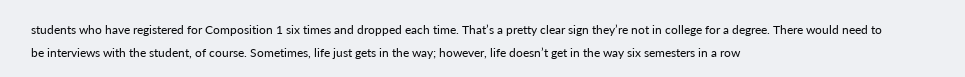students who have registered for Composition 1 six times and dropped each time. That’s a pretty clear sign they’re not in college for a degree. There would need to be interviews with the student, of course. Sometimes, life just gets in the way; however, life doesn’t get in the way six semesters in a row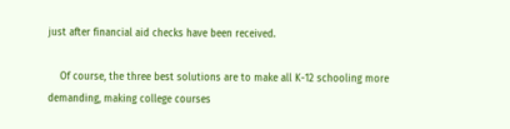just after financial aid checks have been received.

    Of course, the three best solutions are to make all K-12 schooling more demanding, making college courses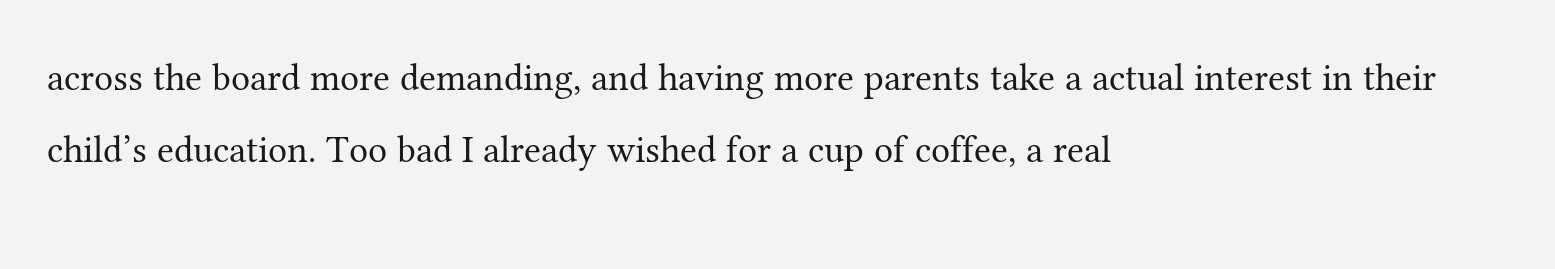across the board more demanding, and having more parents take a actual interest in their child’s education. Too bad I already wished for a cup of coffee, a real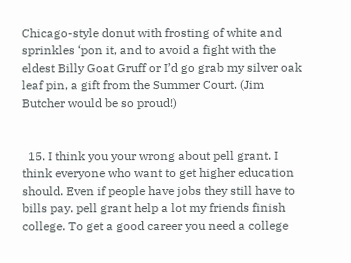Chicago-style donut with frosting of white and sprinkles ‘pon it, and to avoid a fight with the eldest Billy Goat Gruff or I’d go grab my silver oak leaf pin, a gift from the Summer Court. (Jim Butcher would be so proud!)


  15. I think you your wrong about pell grant. I think everyone who want to get higher education should. Even if people have jobs they still have to bills pay. pell grant help a lot my friends finish college. To get a good career you need a college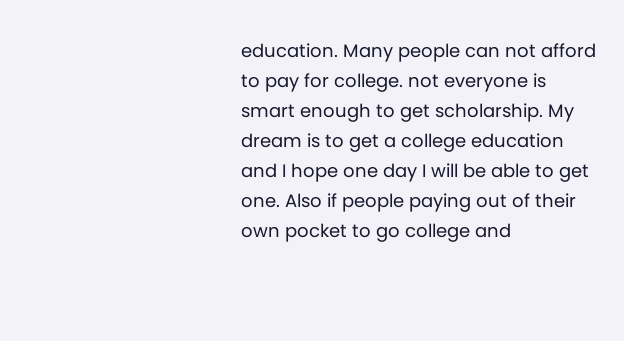education. Many people can not afford to pay for college. not everyone is smart enough to get scholarship. My dream is to get a college education and I hope one day I will be able to get one. Also if people paying out of their own pocket to go college and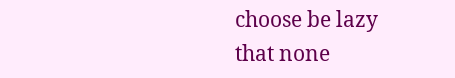choose be lazy that none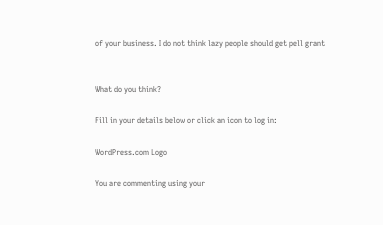of your business. I do not think lazy people should get pell grant


What do you think?

Fill in your details below or click an icon to log in:

WordPress.com Logo

You are commenting using your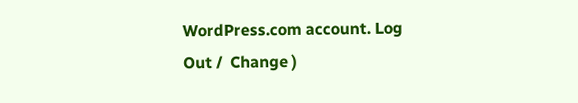WordPress.com account. Log Out /  Change )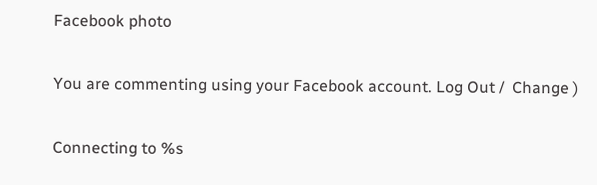Facebook photo

You are commenting using your Facebook account. Log Out /  Change )

Connecting to %s